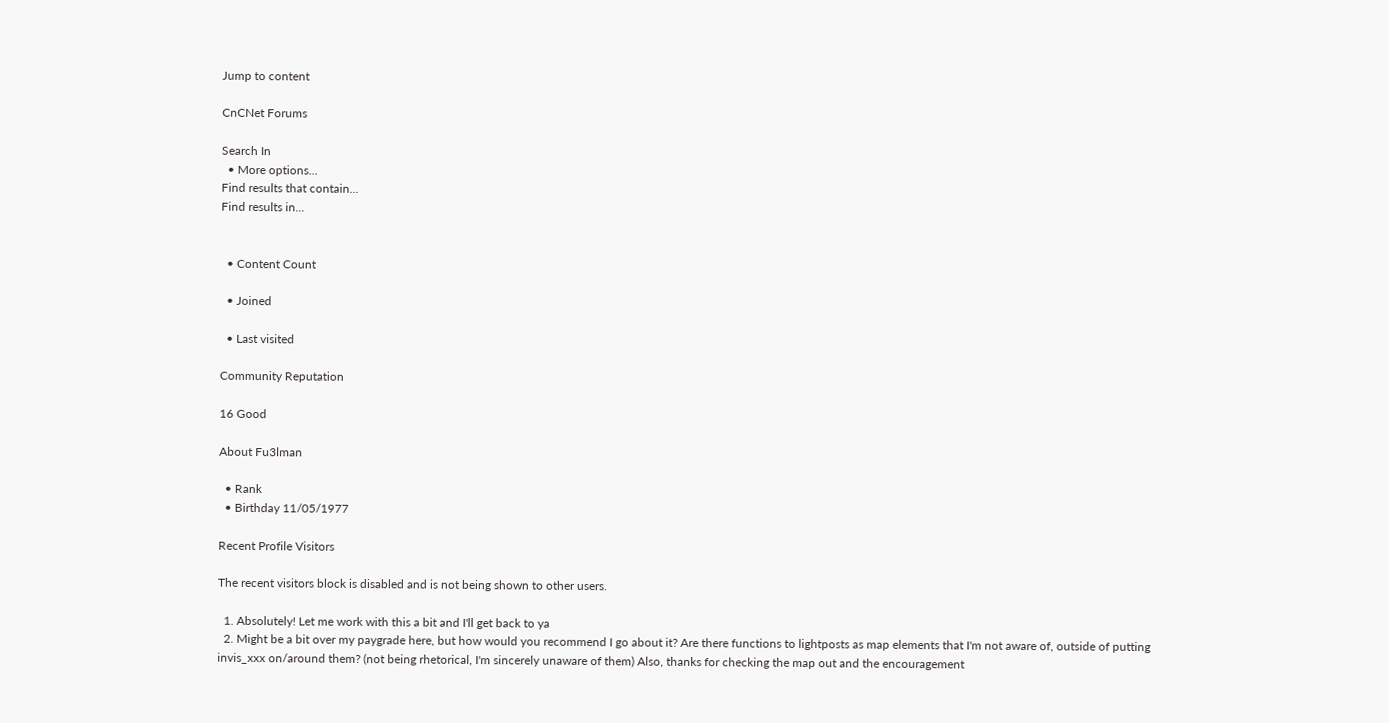Jump to content

CnCNet Forums

Search In
  • More options...
Find results that contain...
Find results in...


  • Content Count

  • Joined

  • Last visited

Community Reputation

16 Good

About Fu3lman

  • Rank
  • Birthday 11/05/1977

Recent Profile Visitors

The recent visitors block is disabled and is not being shown to other users.

  1. Absolutely! Let me work with this a bit and I'll get back to ya
  2. Might be a bit over my paygrade here, but how would you recommend I go about it? Are there functions to lightposts as map elements that I'm not aware of, outside of putting invis_xxx on/around them? (not being rhetorical, I'm sincerely unaware of them) Also, thanks for checking the map out and the encouragement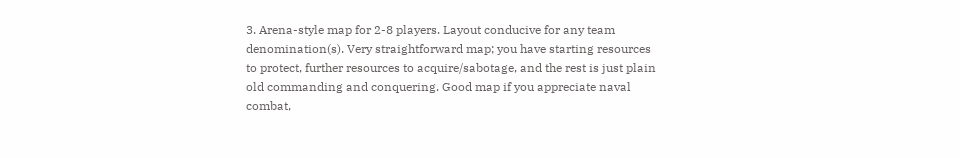3. Arena-style map for 2-8 players. Layout conducive for any team denomination(s). Very straightforward map; you have starting resources to protect, further resources to acquire/sabotage, and the rest is just plain old commanding and conquering. Good map if you appreciate naval combat,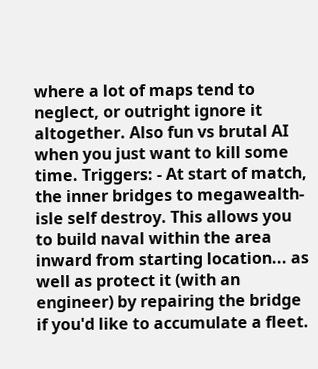where a lot of maps tend to neglect, or outright ignore it altogether. Also fun vs brutal AI when you just want to kill some time. Triggers: - At start of match, the inner bridges to megawealth-isle self destroy. This allows you to build naval within the area inward from starting location... as well as protect it (with an engineer) by repairing the bridge if you'd like to accumulate a fleet.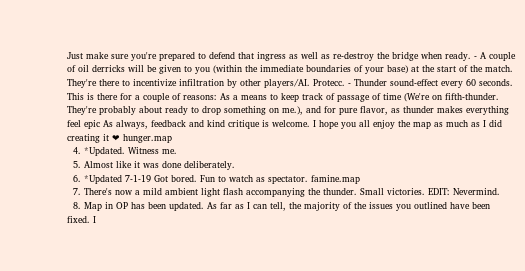Just make sure you're prepared to defend that ingress as well as re-destroy the bridge when ready. - A couple of oil derricks will be given to you (within the immediate boundaries of your base) at the start of the match. They're there to incentivize infiltration by other players/AI. Protecc. - Thunder sound-effect every 60 seconds. This is there for a couple of reasons: As a means to keep track of passage of time (We're on fifth-thunder. They're probably about ready to drop something on me.), and for pure flavor, as thunder makes everything feel epic As always, feedback and kind critique is welcome. I hope you all enjoy the map as much as I did creating it ❤ hunger.map
  4. *Updated. Witness me.
  5. Almost like it was done deliberately.
  6. *Updated 7-1-19 Got bored. Fun to watch as spectator. famine.map
  7. There's now a mild ambient light flash accompanying the thunder. Small victories. EDIT: Nevermind.
  8. Map in OP has been updated. As far as I can tell, the majority of the issues you outlined have been fixed. I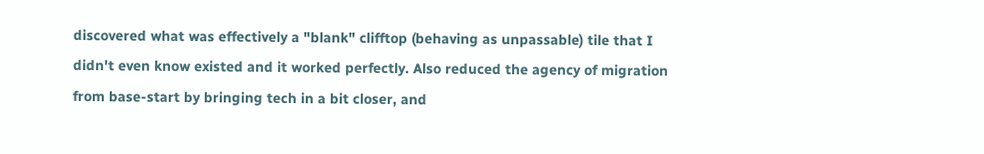discovered what was effectively a "blank" clifftop (behaving as unpassable) tile that I didn't even know existed and it worked perfectly. Also reduced the agency of migration from base-start by bringing tech in a bit closer, and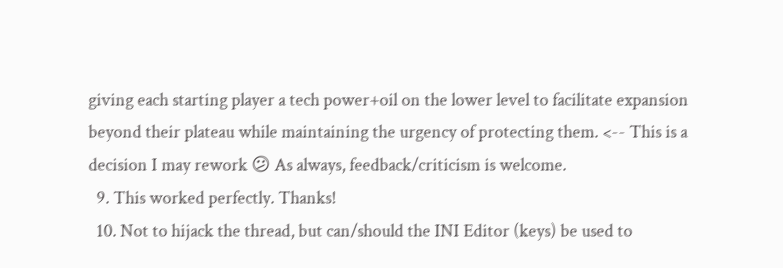giving each starting player a tech power+oil on the lower level to facilitate expansion beyond their plateau while maintaining the urgency of protecting them. <-- This is a decision I may rework 😕 As always, feedback/criticism is welcome.
  9. This worked perfectly. Thanks!
  10. Not to hijack the thread, but can/should the INI Editor (keys) be used to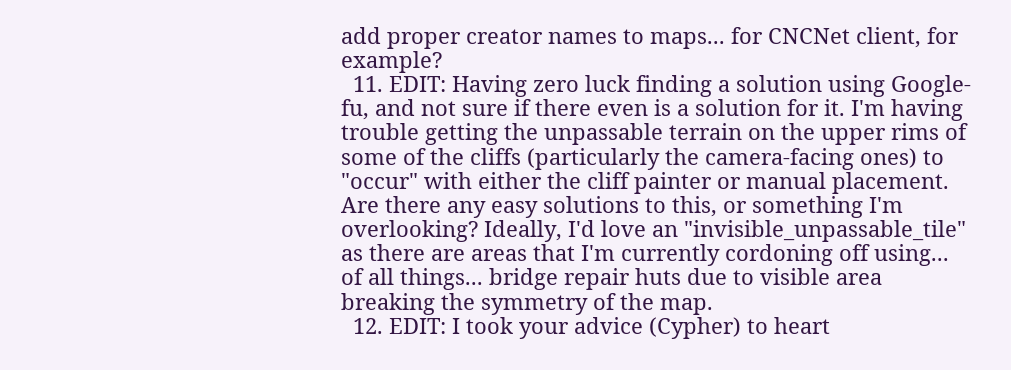add proper creator names to maps... for CNCNet client, for example?
  11. EDIT: Having zero luck finding a solution using Google-fu, and not sure if there even is a solution for it. I'm having trouble getting the unpassable terrain on the upper rims of some of the cliffs (particularly the camera-facing ones) to "occur" with either the cliff painter or manual placement. Are there any easy solutions to this, or something I'm overlooking? Ideally, I'd love an "invisible_unpassable_tile" as there are areas that I'm currently cordoning off using... of all things... bridge repair huts due to visible area breaking the symmetry of the map.
  12. EDIT: I took your advice (Cypher) to heart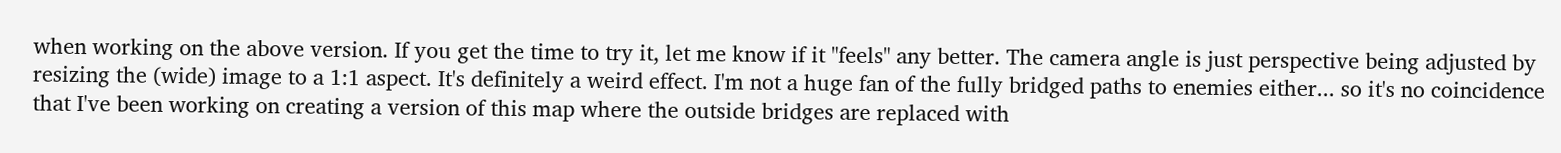when working on the above version. If you get the time to try it, let me know if it "feels" any better. The camera angle is just perspective being adjusted by resizing the (wide) image to a 1:1 aspect. It's definitely a weird effect. I'm not a huge fan of the fully bridged paths to enemies either... so it's no coincidence that I've been working on creating a version of this map where the outside bridges are replaced with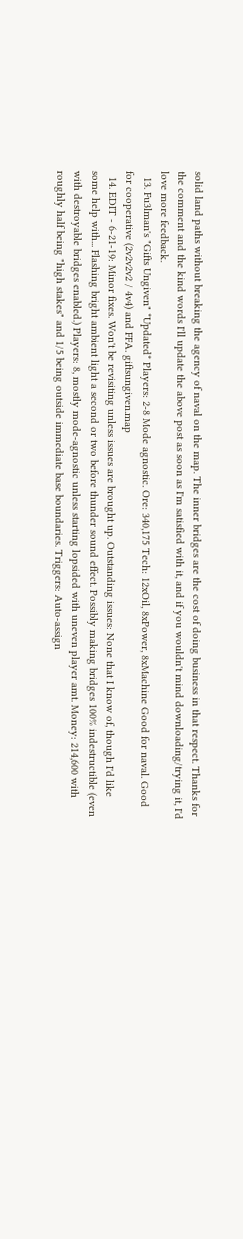solid land paths without breaking the agency of naval on the map. The inner bridges are the cost of doing business in that respect. Thanks for the comment and the kind words I'll update the above post as soon as I'm satisfied with it, and if you wouldn't mind downloading/trying it, I'd love more feedback.
  13. Fu3lman's "Gifts Ungiven" *Updated* Players: 2-8 Mode agnostic. Ore: 340,175 Tech: 12xOil, 8xPower, 8xMachine Good for naval. Good for cooperative (2v2v2v2 / 4v4) and FFA. giftsungiven.map
  14. EDIT - 6-21-19: Minor fixes. Won't be revisiting unless issues are brought up. Outstanding issues: None that I know of, though I'd like some help with... Flashing bright ambient light a second or two before thunder sound effect. Possibly making bridges 100% indestructible (even with destroyable bridges enabled.) Players: 8, mostly mode-agnostic unless starting lopsided with uneven player amt. Money: 214,600 with roughly half being "high stakes" and 1/5 being outside immediate base boundaries. Triggers: Auto-assign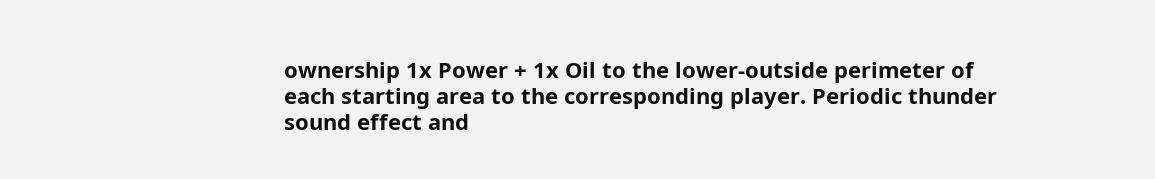ownership 1x Power + 1x Oil to the lower-outside perimeter of each starting area to the corresponding player. Periodic thunder sound effect and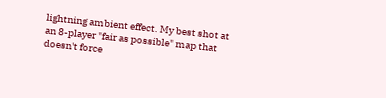lightning ambient effect. My best shot at an 8-player "fair as possible" map that doesn't force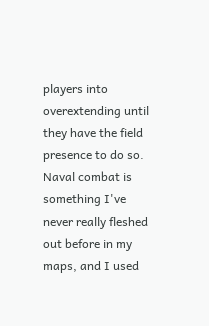players into overextending until they have the field presence to do so. Naval combat is something I've never really fleshed out before in my maps, and I used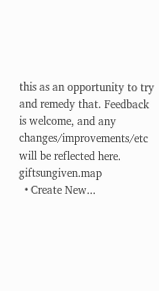this as an opportunity to try and remedy that. Feedback is welcome, and any changes/improvements/etc will be reflected here. giftsungiven.map
  • Create New...